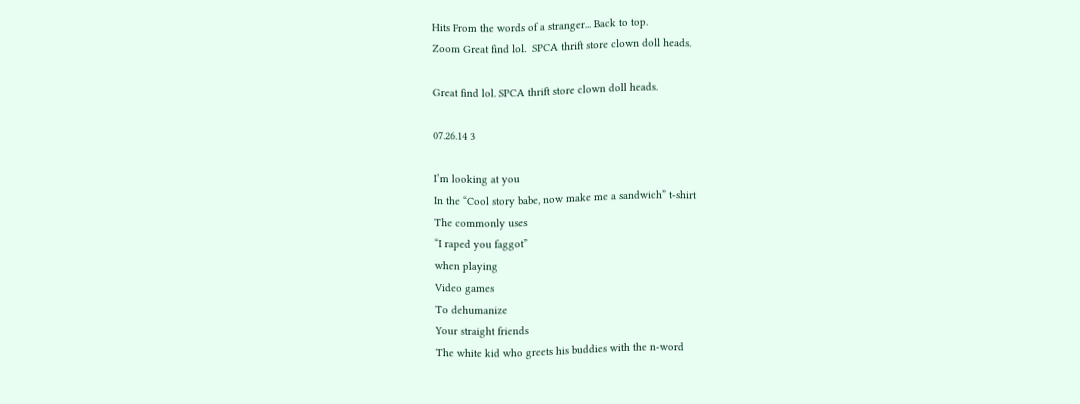Hits From the words of a stranger... Back to top.
Zoom Great find lol.  SPCA thrift store clown doll heads.

Great find lol. SPCA thrift store clown doll heads.

07.26.14 3

I’m looking at you
In the “Cool story babe, now make me a sandwich” t-shirt
The commonly uses
“I raped you faggot”
when playing
Video games
To dehumanize
Your straight friends
The white kid who greets his buddies with the n-word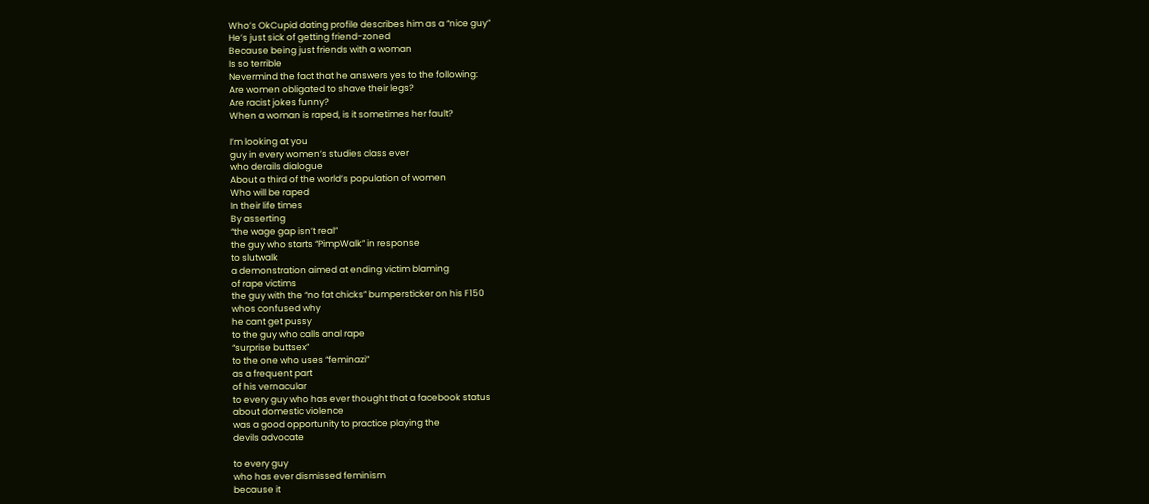Who’s OkCupid dating profile describes him as a “nice guy”
He’s just sick of getting friend-zoned
Because being just friends with a woman
Is so terrible
Nevermind the fact that he answers yes to the following:
Are women obligated to shave their legs?
Are racist jokes funny?
When a woman is raped, is it sometimes her fault?

I’m looking at you
guy in every women’s studies class ever
who derails dialogue
About a third of the world’s population of women
Who will be raped
In their life times
By asserting
“the wage gap isn’t real”
the guy who starts “PimpWalk” in response
to slutwalk
a demonstration aimed at ending victim blaming
of rape victims
the guy with the “no fat chicks” bumpersticker on his F150
whos confused why
he cant get pussy
to the guy who calls anal rape
“surprise buttsex”
to the one who uses “feminazi”
as a frequent part
of his vernacular
to every guy who has ever thought that a facebook status
about domestic violence
was a good opportunity to practice playing the
devils advocate

to every guy
who has ever dismissed feminism
because it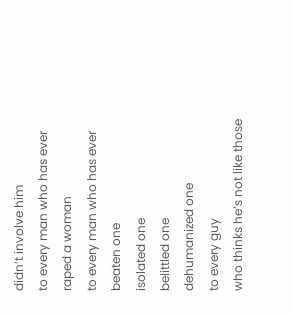didn’t involve him
to every man who has ever raped a woman
to every man who has ever beaten one
isolated one
belittled one
dehumanized one
to every guy
who thinks he’s not like those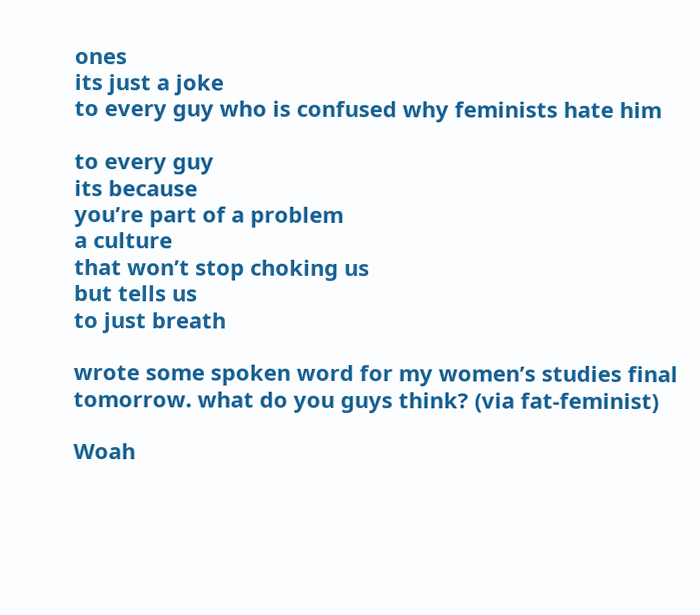ones
its just a joke
to every guy who is confused why feminists hate him

to every guy
its because
you’re part of a problem
a culture
that won’t stop choking us
but tells us
to just breath

wrote some spoken word for my women’s studies final tomorrow. what do you guys think? (via fat-feminist)

Woah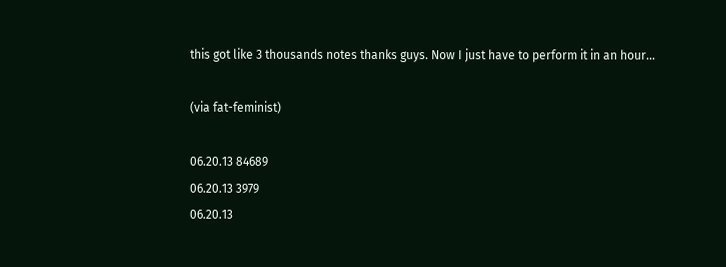this got like 3 thousands notes thanks guys. Now I just have to perform it in an hour…

(via fat-feminist)

06.20.13 84689
06.20.13 3979
06.20.13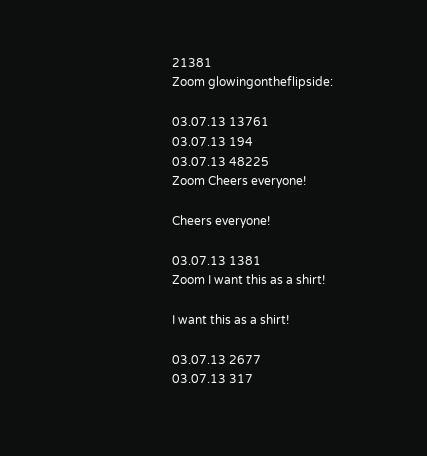21381
Zoom glowingontheflipside:

03.07.13 13761
03.07.13 194
03.07.13 48225
Zoom Cheers everyone!

Cheers everyone!

03.07.13 1381
Zoom I want this as a shirt!

I want this as a shirt!

03.07.13 2677
03.07.13 317